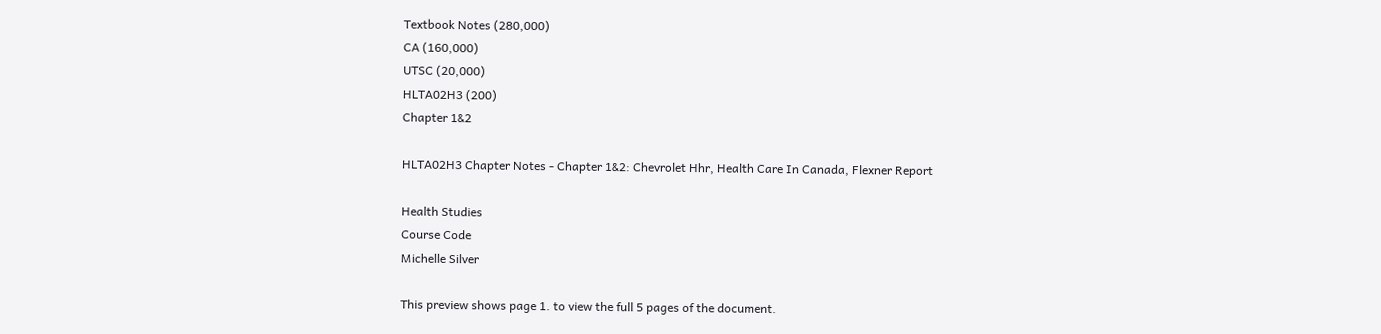Textbook Notes (280,000)
CA (160,000)
UTSC (20,000)
HLTA02H3 (200)
Chapter 1&2

HLTA02H3 Chapter Notes - Chapter 1&2: Chevrolet Hhr, Health Care In Canada, Flexner Report

Health Studies
Course Code
Michelle Silver

This preview shows page 1. to view the full 5 pages of the document.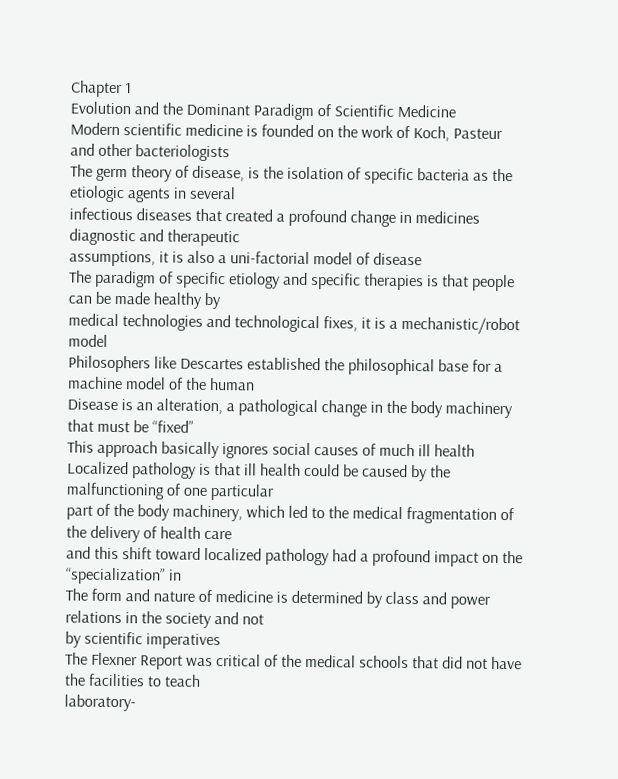Chapter 1
Evolution and the Dominant Paradigm of Scientific Medicine
Modern scientific medicine is founded on the work of Koch, Pasteur and other bacteriologists
The germ theory of disease, is the isolation of specific bacteria as the etiologic agents in several
infectious diseases that created a profound change in medicines diagnostic and therapeutic
assumptions, it is also a uni-factorial model of disease
The paradigm of specific etiology and specific therapies is that people can be made healthy by
medical technologies and technological fixes, it is a mechanistic/robot model
Philosophers like Descartes established the philosophical base for a machine model of the human
Disease is an alteration, a pathological change in the body machinery that must be “fixed”
This approach basically ignores social causes of much ill health
Localized pathology is that ill health could be caused by the malfunctioning of one particular
part of the body machinery, which led to the medical fragmentation of the delivery of health care
and this shift toward localized pathology had a profound impact on the “specialization” in
The form and nature of medicine is determined by class and power relations in the society and not
by scientific imperatives
The Flexner Report was critical of the medical schools that did not have the facilities to teach
laboratory-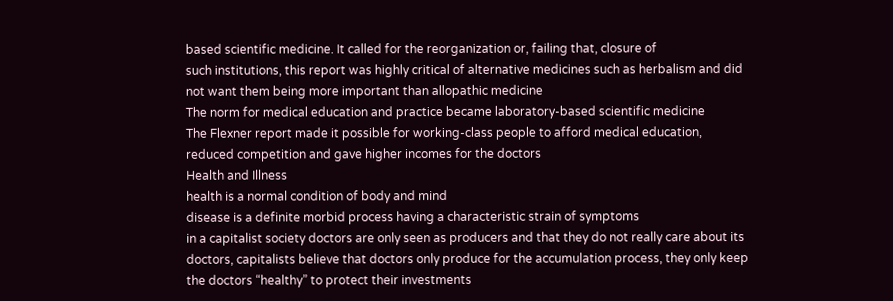based scientific medicine. It called for the reorganization or, failing that, closure of
such institutions, this report was highly critical of alternative medicines such as herbalism and did
not want them being more important than allopathic medicine
The norm for medical education and practice became laboratory-based scientific medicine
The Flexner report made it possible for working-class people to afford medical education,
reduced competition and gave higher incomes for the doctors
Health and Illness
health is a normal condition of body and mind
disease is a definite morbid process having a characteristic strain of symptoms
in a capitalist society doctors are only seen as producers and that they do not really care about its
doctors, capitalists believe that doctors only produce for the accumulation process, they only keep
the doctors “healthy” to protect their investments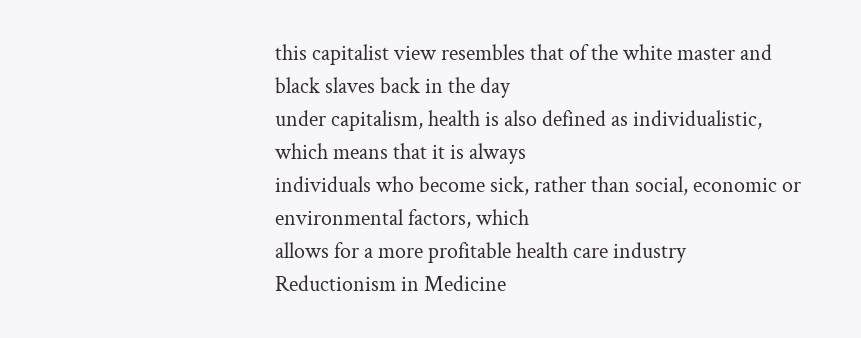this capitalist view resembles that of the white master and black slaves back in the day
under capitalism, health is also defined as individualistic, which means that it is always
individuals who become sick, rather than social, economic or environmental factors, which
allows for a more profitable health care industry
Reductionism in Medicine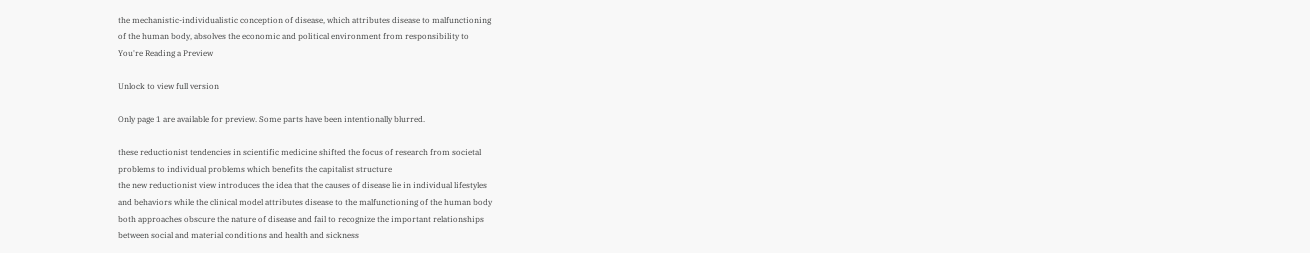the mechanistic-individualistic conception of disease, which attributes disease to malfunctioning
of the human body, absolves the economic and political environment from responsibility to
You're Reading a Preview

Unlock to view full version

Only page 1 are available for preview. Some parts have been intentionally blurred.

these reductionist tendencies in scientific medicine shifted the focus of research from societal
problems to individual problems which benefits the capitalist structure
the new reductionist view introduces the idea that the causes of disease lie in individual lifestyles
and behaviors while the clinical model attributes disease to the malfunctioning of the human body
both approaches obscure the nature of disease and fail to recognize the important relationships
between social and material conditions and health and sickness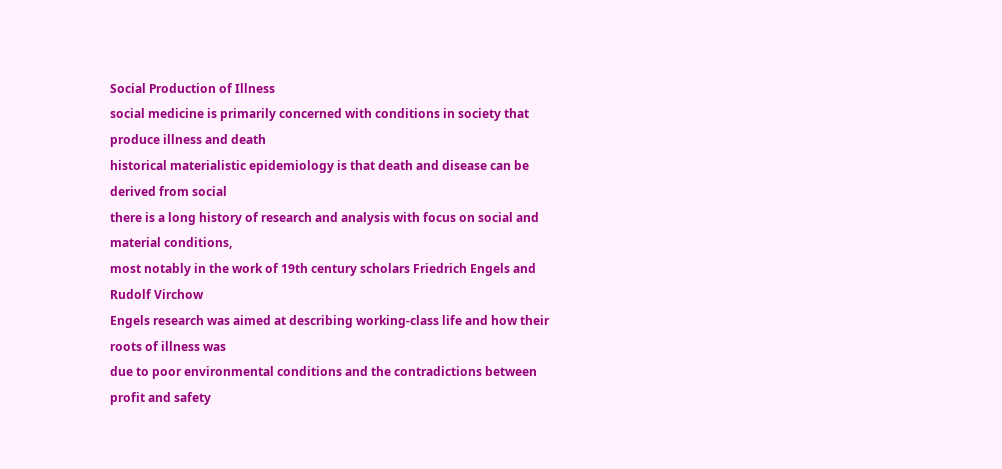Social Production of Illness
social medicine is primarily concerned with conditions in society that produce illness and death
historical materialistic epidemiology is that death and disease can be derived from social
there is a long history of research and analysis with focus on social and material conditions,
most notably in the work of 19th century scholars Friedrich Engels and Rudolf Virchow
Engels research was aimed at describing working-class life and how their roots of illness was
due to poor environmental conditions and the contradictions between profit and safety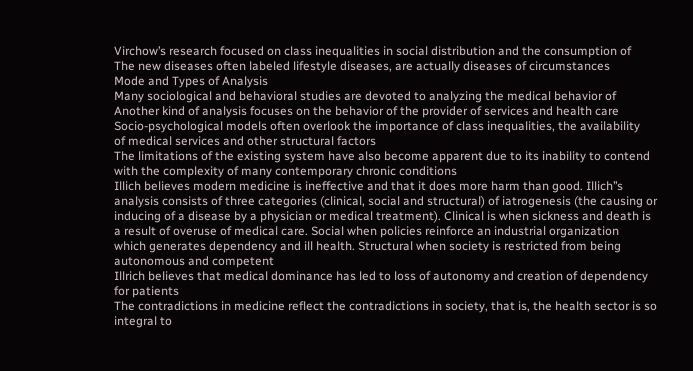Virchow’s research focused on class inequalities in social distribution and the consumption of
The new diseases often labeled lifestyle diseases, are actually diseases of circumstances
Mode and Types of Analysis
Many sociological and behavioral studies are devoted to analyzing the medical behavior of
Another kind of analysis focuses on the behavior of the provider of services and health care
Socio-psychological models often overlook the importance of class inequalities, the availability
of medical services and other structural factors
The limitations of the existing system have also become apparent due to its inability to contend
with the complexity of many contemporary chronic conditions
Illich believes modern medicine is ineffective and that it does more harm than good. Illich’’s
analysis consists of three categories (clinical, social and structural) of iatrogenesis (the causing or
inducing of a disease by a physician or medical treatment). Clinical is when sickness and death is
a result of overuse of medical care. Social when policies reinforce an industrial organization
which generates dependency and ill health. Structural when society is restricted from being
autonomous and competent
Illrich believes that medical dominance has led to loss of autonomy and creation of dependency
for patients
The contradictions in medicine reflect the contradictions in society, that is, the health sector is so
integral to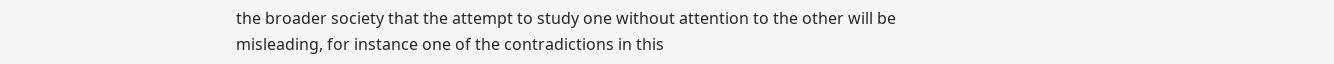the broader society that the attempt to study one without attention to the other will be
misleading, for instance one of the contradictions in this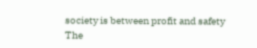society is between profit and safety
The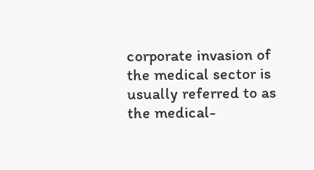corporate invasion of the medical sector is usually referred to as the medical-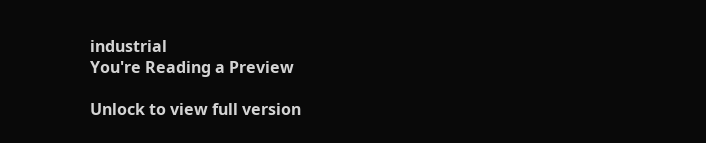industrial
You're Reading a Preview

Unlock to view full version